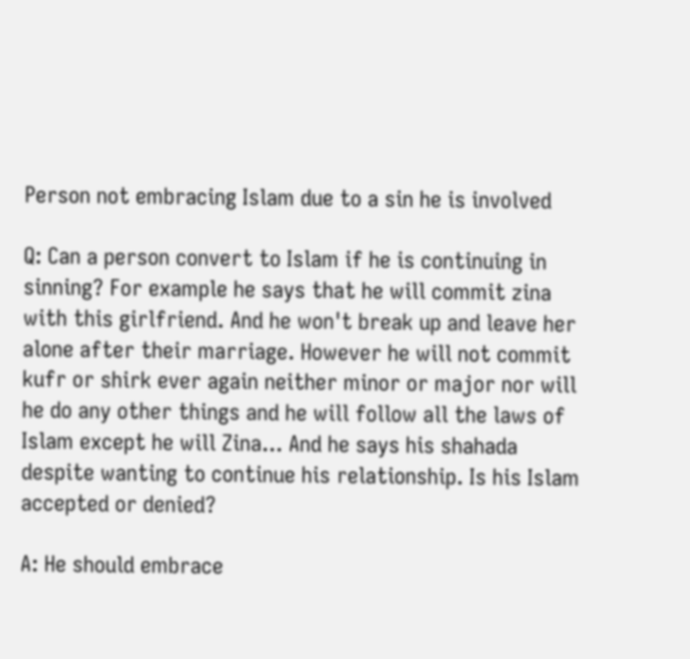Person not embracing Islam due to a sin he is involved

Q: Can a person convert to Islam if he is continuing in sinning? For example he says that he will commit zina with this girlfriend. And he won't break up and leave her alone after their marriage. However he will not commit kufr or shirk ever again neither minor or major nor will he do any other things and he will follow all the laws of Islam except he will Zina... And he says his shahada despite wanting to continue his relationship. Is his Islam accepted or denied?

A: He should embrace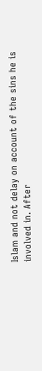Islam and not delay on account of the sins he is involved in. After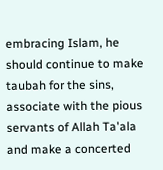embracing Islam, he should continue to make taubah for the sins, associate with the pious servants of Allah Ta'ala and make a concerted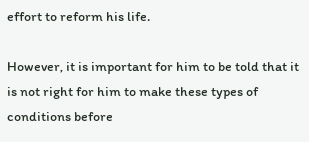effort to reform his life.

However, it is important for him to be told that it is not right for him to make these types of conditions before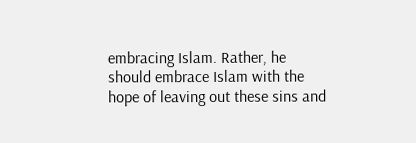embracing Islam. Rather, he should embrace Islam with the hope of leaving out these sins and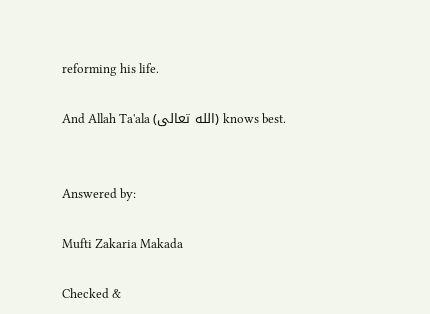reforming his life.

And Allah Ta'ala (الله تعالى) knows best.


Answered by:

Mufti Zakaria Makada

Checked &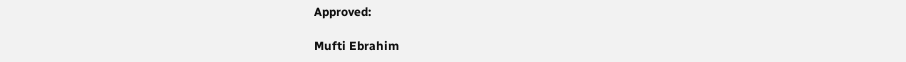Approved:

Mufti Ebrahim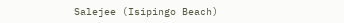Salejee (Isipingo Beach)